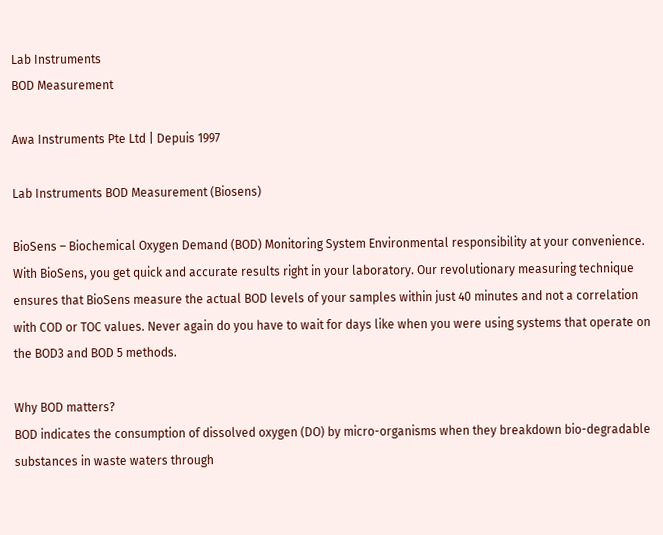Lab Instruments
BOD Measurement

Awa Instruments Pte Ltd | Depuis 1997

Lab Instruments BOD Measurement (Biosens)

BioSens – Biochemical Oxygen Demand (BOD) Monitoring System Environmental responsibility at your convenience.
With BioSens, you get quick and accurate results right in your laboratory. Our revolutionary measuring technique ensures that BioSens measure the actual BOD levels of your samples within just 40 minutes and not a correlation with COD or TOC values. Never again do you have to wait for days like when you were using systems that operate on the BOD3 and BOD 5 methods.

Why BOD matters?
BOD indicates the consumption of dissolved oxygen (DO) by micro-organisms when they breakdown bio-degradable substances in waste waters through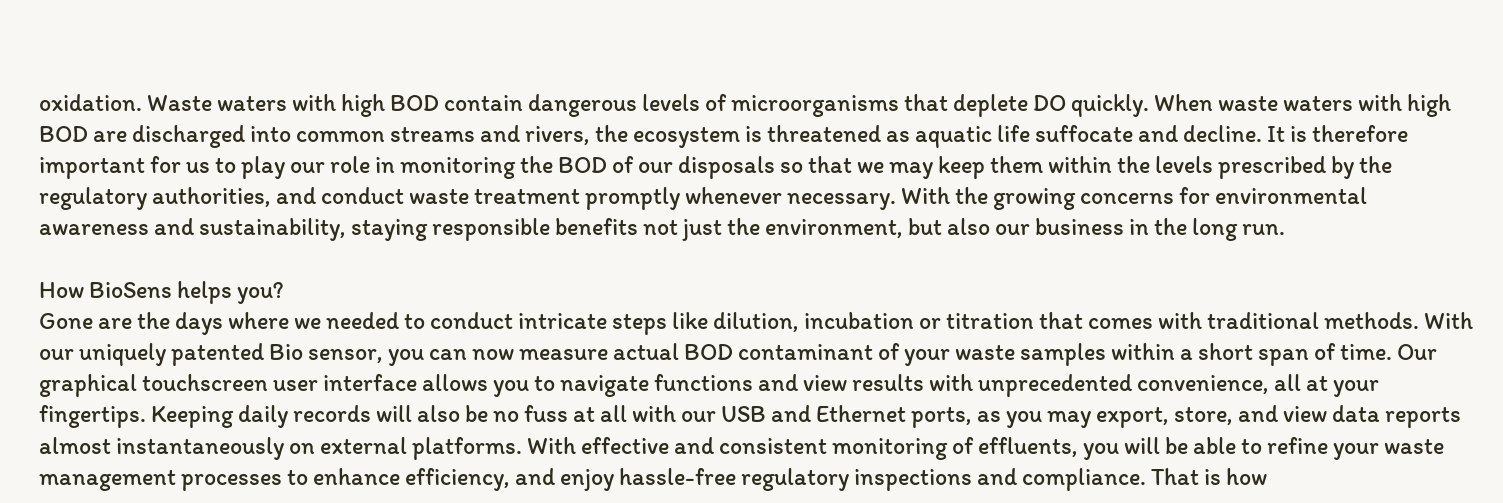oxidation. Waste waters with high BOD contain dangerous levels of microorganisms that deplete DO quickly. When waste waters with high BOD are discharged into common streams and rivers, the ecosystem is threatened as aquatic life suffocate and decline. It is therefore important for us to play our role in monitoring the BOD of our disposals so that we may keep them within the levels prescribed by the regulatory authorities, and conduct waste treatment promptly whenever necessary. With the growing concerns for environmental awareness and sustainability, staying responsible benefits not just the environment, but also our business in the long run.

How BioSens helps you?
Gone are the days where we needed to conduct intricate steps like dilution, incubation or titration that comes with traditional methods. With our uniquely patented Bio sensor, you can now measure actual BOD contaminant of your waste samples within a short span of time. Our graphical touchscreen user interface allows you to navigate functions and view results with unprecedented convenience, all at your fingertips. Keeping daily records will also be no fuss at all with our USB and Ethernet ports, as you may export, store, and view data reports almost instantaneously on external platforms. With effective and consistent monitoring of effluents, you will be able to refine your waste management processes to enhance efficiency, and enjoy hassle-free regulatory inspections and compliance. That is how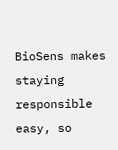BioSens makes staying responsible easy, so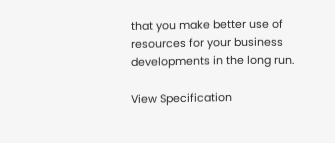that you make better use of resources for your business developments in the long run.

View Specification